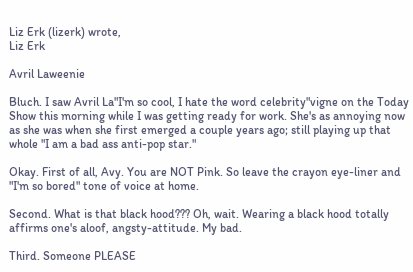Liz Erk (lizerk) wrote,
Liz Erk

Avril Laweenie

Bluch. I saw Avril La"I'm so cool, I hate the word celebrity"vigne on the Today Show this morning while I was getting ready for work. She's as annoying now as she was when she first emerged a couple years ago; still playing up that whole "I am a bad ass anti-pop star."

Okay. First of all, Avy. You are NOT Pink. So leave the crayon eye-liner and "I'm so bored" tone of voice at home.

Second. What is that black hood??? Oh, wait. Wearing a black hood totally affirms one's aloof, angsty-attitude. My bad.

Third. Someone PLEASE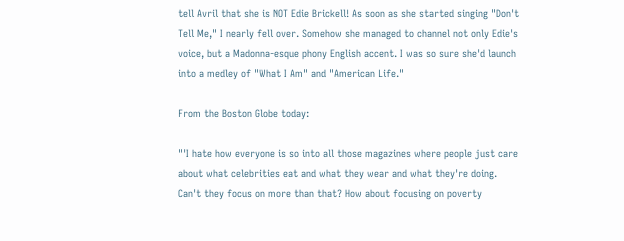tell Avril that she is NOT Edie Brickell! As soon as she started singing "Don't Tell Me," I nearly fell over. Somehow she managed to channel not only Edie's voice, but a Madonna-esque phony English accent. I was so sure she'd launch into a medley of "What I Am" and "American Life."

From the Boston Globe today:

"'I hate how everyone is so into all those magazines where people just care about what celebrities eat and what they wear and what they're doing. Can't they focus on more than that? How about focusing on poverty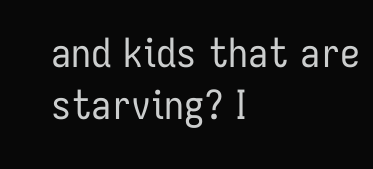and kids that are starving? I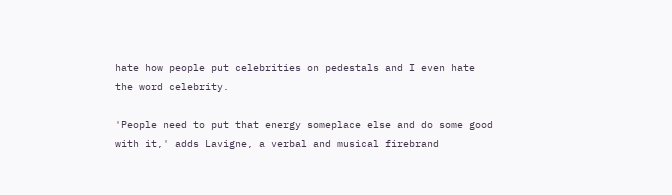hate how people put celebrities on pedestals and I even hate the word celebrity.

'People need to put that energy someplace else and do some good with it,' adds Lavigne, a verbal and musical firebrand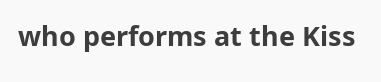who performs at the Kiss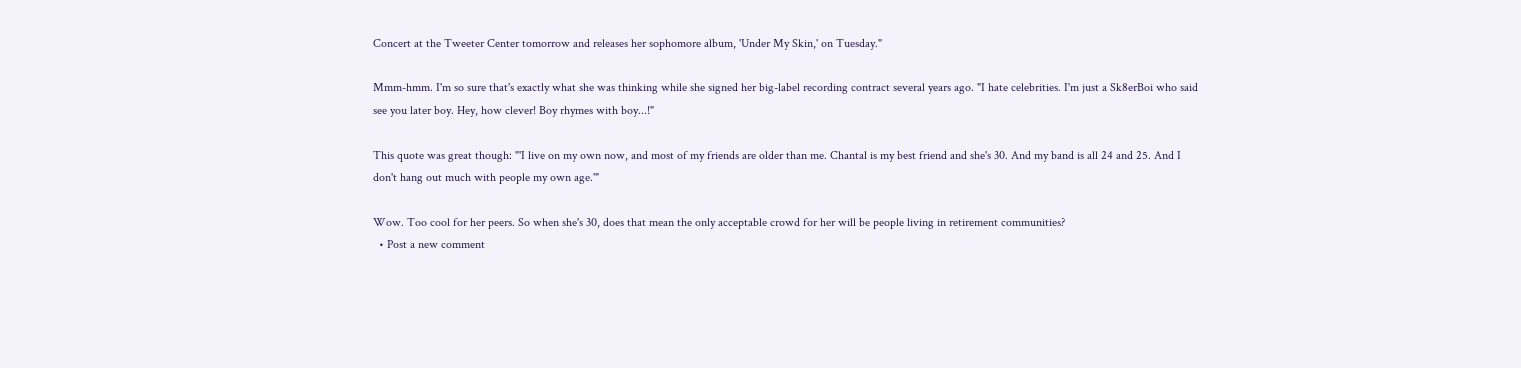Concert at the Tweeter Center tomorrow and releases her sophomore album, 'Under My Skin,' on Tuesday."

Mmm-hmm. I'm so sure that's exactly what she was thinking while she signed her big-label recording contract several years ago. "I hate celebrities. I'm just a Sk8erBoi who said see you later boy. Hey, how clever! Boy rhymes with boy...!"

This quote was great though: "'I live on my own now, and most of my friends are older than me. Chantal is my best friend and she's 30. And my band is all 24 and 25. And I don't hang out much with people my own age.'"

Wow. Too cool for her peers. So when she's 30, does that mean the only acceptable crowd for her will be people living in retirement communities?
  • Post a new comment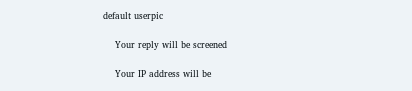default userpic

    Your reply will be screened

    Your IP address will be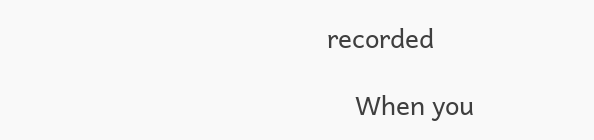recorded

    When you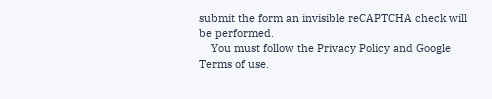submit the form an invisible reCAPTCHA check will be performed.
    You must follow the Privacy Policy and Google Terms of use.